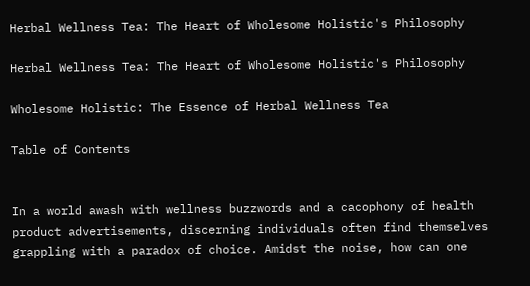Herbal Wellness Tea: The Heart of Wholesome Holistic's Philosophy

Herbal Wellness Tea: The Heart of Wholesome Holistic's Philosophy

Wholesome Holistic: The Essence of Herbal Wellness Tea

Table of Contents


In a world awash with wellness buzzwords and a cacophony of health product advertisements, discerning individuals often find themselves grappling with a paradox of choice. Amidst the noise, how can one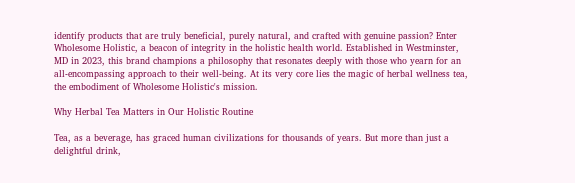identify products that are truly beneficial, purely natural, and crafted with genuine passion? Enter Wholesome Holistic, a beacon of integrity in the holistic health world. Established in Westminster, MD in 2023, this brand champions a philosophy that resonates deeply with those who yearn for an all-encompassing approach to their well-being. At its very core lies the magic of herbal wellness tea, the embodiment of Wholesome Holistic's mission.

Why Herbal Tea Matters in Our Holistic Routine

Tea, as a beverage, has graced human civilizations for thousands of years. But more than just a delightful drink,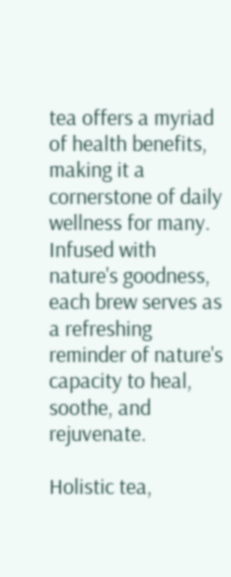tea offers a myriad of health benefits, making it a cornerstone of daily wellness for many. Infused with nature's goodness, each brew serves as a refreshing reminder of nature's capacity to heal, soothe, and rejuvenate.

Holistic tea,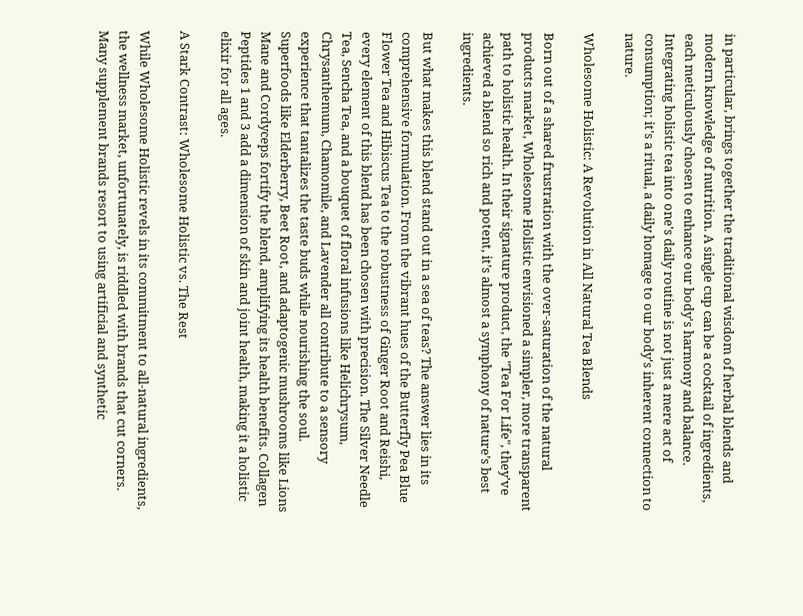in particular, brings together the traditional wisdom of herbal blends and modern knowledge of nutrition. A single cup can be a cocktail of ingredients, each meticulously chosen to enhance our body's harmony and balance. Integrating holistic tea into one's daily routine is not just a mere act of consumption; it's a ritual, a daily homage to our body's inherent connection to nature.

Wholesome Holistic: A Revolution in All Natural Tea Blends

Born out of a shared frustration with the over-saturation of the natural products market, Wholesome Holistic envisioned a simpler, more transparent path to holistic health. In their signature product, the "Tea For Life", they've achieved a blend so rich and potent, it’s almost a symphony of nature’s best ingredients.

But what makes this blend stand out in a sea of teas? The answer lies in its comprehensive formulation. From the vibrant hues of the Butterfly Pea Blue Flower Tea and Hibiscus Tea to the robustness of Ginger Root and Reishi, every element of this blend has been chosen with precision. The Silver Needle Tea, Sencha Tea, and a bouquet of floral infusions like Helichrysum, Chrysanthemum, Chamomile, and Lavender all contribute to a sensory experience that tantalizes the taste buds while nourishing the soul. Superfoods like Elderberry, Beet Root, and adaptogenic mushrooms like Lions Mane and Cordyceps fortify the blend, amplifying its health benefits. Collagen Peptides 1 and 3 add a dimension of skin and joint health, making it a holistic elixir for all ages.

A Stark Contrast: Wholesome Holistic vs. The Rest

While Wholesome Holistic revels in its commitment to all-natural ingredients, the wellness market, unfortunately, is riddled with brands that cut corners. Many supplement brands resort to using artificial and synthetic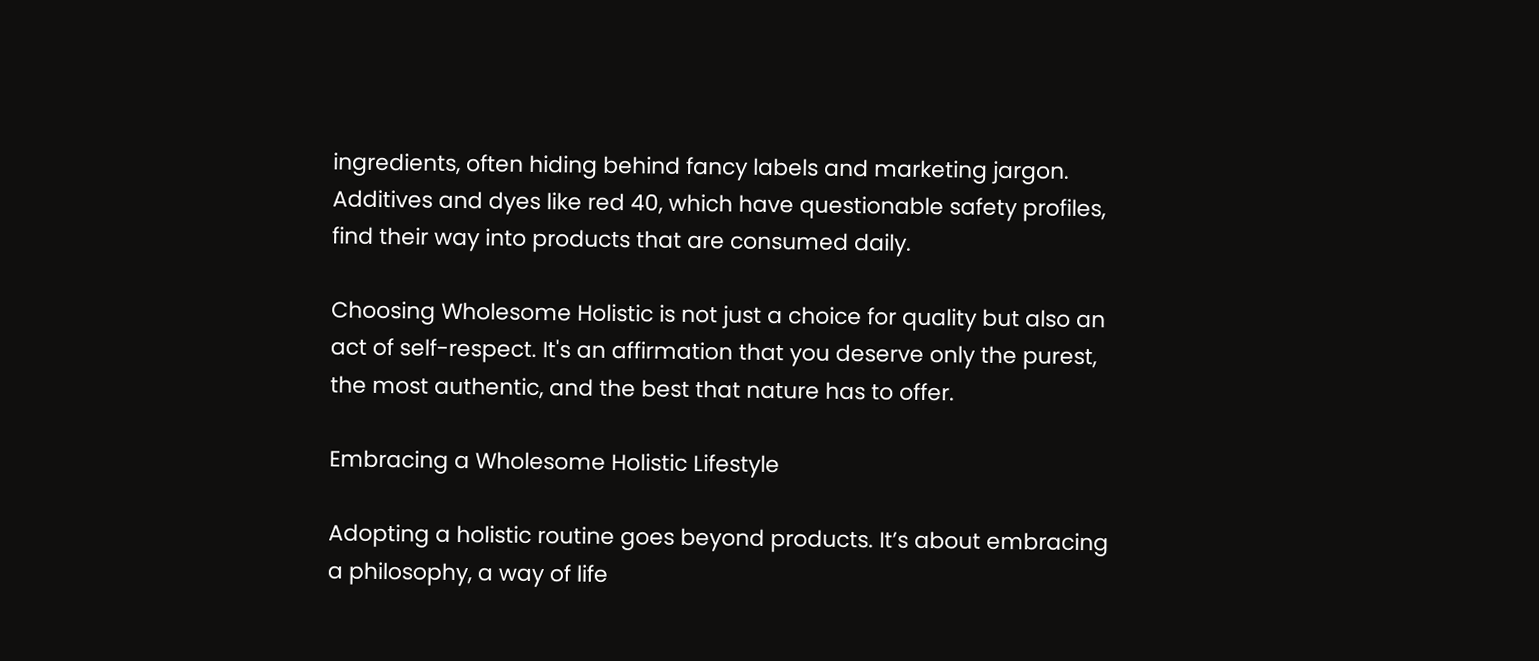ingredients, often hiding behind fancy labels and marketing jargon. Additives and dyes like red 40, which have questionable safety profiles, find their way into products that are consumed daily.

Choosing Wholesome Holistic is not just a choice for quality but also an act of self-respect. It's an affirmation that you deserve only the purest, the most authentic, and the best that nature has to offer.

Embracing a Wholesome Holistic Lifestyle

Adopting a holistic routine goes beyond products. It’s about embracing a philosophy, a way of life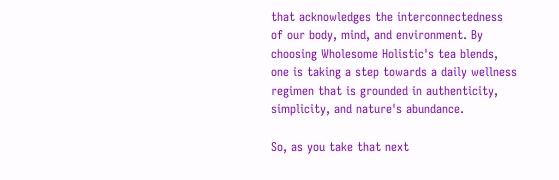that acknowledges the interconnectedness of our body, mind, and environment. By choosing Wholesome Holistic's tea blends, one is taking a step towards a daily wellness regimen that is grounded in authenticity, simplicity, and nature's abundance.

So, as you take that next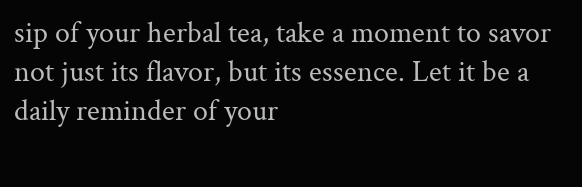sip of your herbal tea, take a moment to savor not just its flavor, but its essence. Let it be a daily reminder of your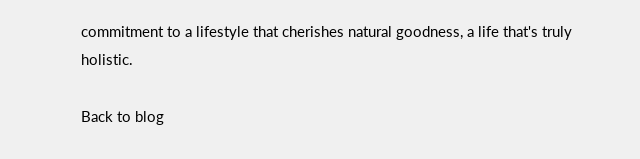commitment to a lifestyle that cherishes natural goodness, a life that's truly holistic.

Back to blog